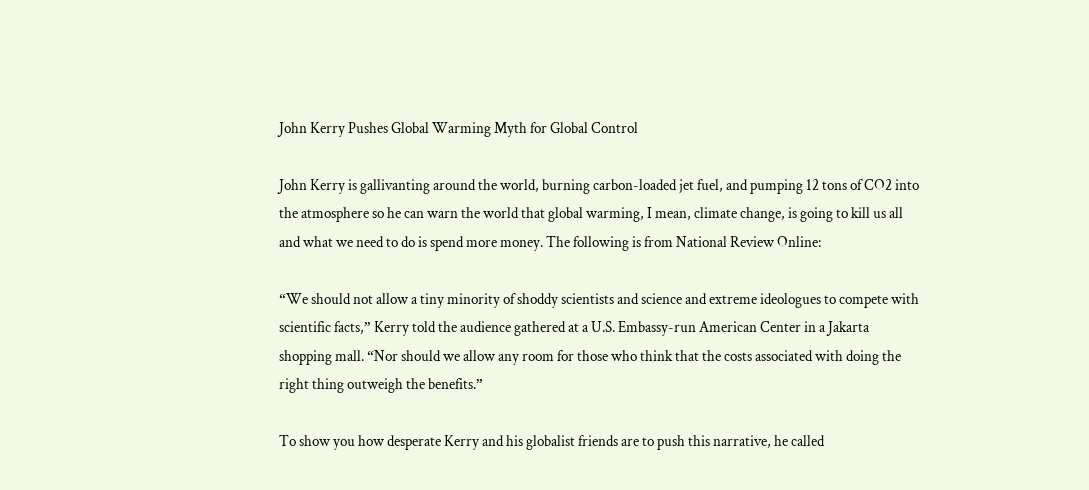John Kerry Pushes Global Warming Myth for Global Control

John Kerry is gallivanting around the world, burning carbon-loaded jet fuel, and pumping 12 tons of CO2 into the atmosphere so he can warn the world that global warming, I mean, climate change, is going to kill us all and what we need to do is spend more money. The following is from National Review Online:

“We should not allow a tiny minority of shoddy scientists and science and extreme ideologues to compete with scientific facts,” Kerry told the audience gathered at a U.S. Embassy-run American Center in a Jakarta shopping mall. “Nor should we allow any room for those who think that the costs associated with doing the right thing outweigh the benefits.”

To show you how desperate Kerry and his globalist friends are to push this narrative, he called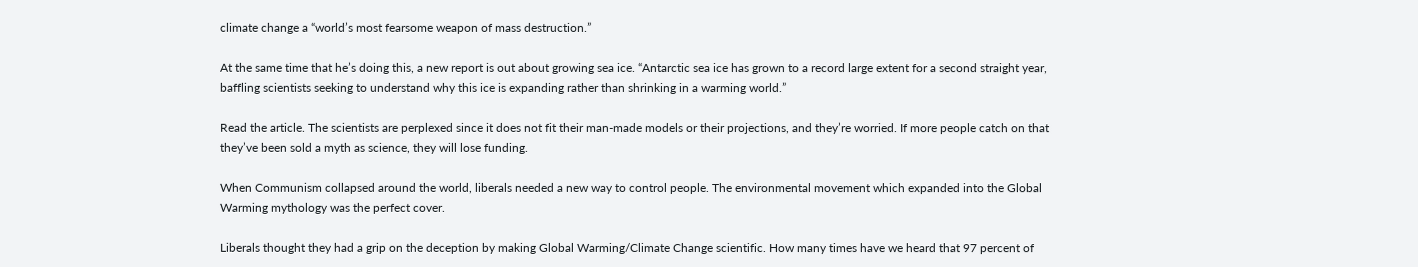climate change a “world’s most fearsome weapon of mass destruction.”

At the same time that he’s doing this, a new report is out about growing sea ice. “Antarctic sea ice has grown to a record large extent for a second straight year, baffling scientists seeking to understand why this ice is expanding rather than shrinking in a warming world.”

Read the article. The scientists are perplexed since it does not fit their man-made models or their projections, and they’re worried. If more people catch on that they’ve been sold a myth as science, they will lose funding.

When Communism collapsed around the world, liberals needed a new way to control people. The environmental movement which expanded into the Global Warming mythology was the perfect cover.

Liberals thought they had a grip on the deception by making Global Warming/Climate Change scientific. How many times have we heard that 97 percent of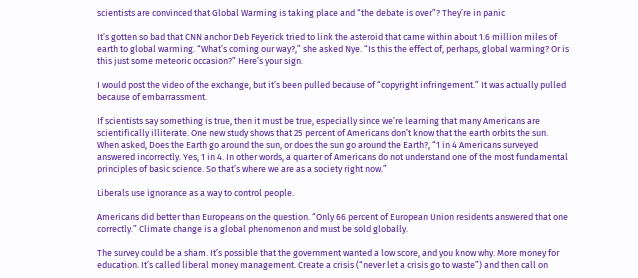scientists are convinced that Global Warming is taking place and “the debate is over”? They’re in panic

It’s gotten so bad that CNN anchor Deb Feyerick tried to link the asteroid that came within about 1.6 million miles of earth to global warming. “What’s coming our way?,” she asked Nye. “Is this the effect of, perhaps, global warming? Or is this just some meteoric occasion?” Here’s your sign.

I would post the video of the exchange, but it’s been pulled because of “copyright infringement.” It was actually pulled because of embarrassment.

If scientists say something is true, then it must be true, especially since we’re learning that many Americans are scientifically illiterate. One new study shows that 25 percent of Americans don’t know that the earth orbits the sun. When asked, Does the Earth go around the sun, or does the sun go around the Earth?, “1 in 4 Americans surveyed answered incorrectly. Yes, 1 in 4. In other words, a quarter of Americans do not understand one of the most fundamental principles of basic science. So that’s where we are as a society right now.”

Liberals use ignorance as a way to control people.

Americans did better than Europeans on the question. “Only 66 percent of European Union residents answered that one correctly.” Climate change is a global phenomenon and must be sold globally.

The survey could be a sham. It’s possible that the government wanted a low score, and you know why. More money for education. It’s called liberal money management. Create a crisis (“never let a crisis go to waste”) and then call on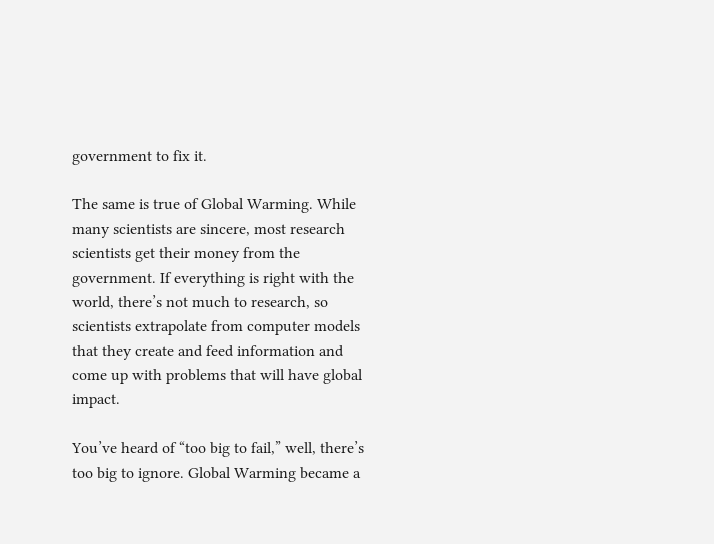government to fix it.

The same is true of Global Warming. While many scientists are sincere, most research scientists get their money from the government. If everything is right with the world, there’s not much to research, so scientists extrapolate from computer models that they create and feed information and come up with problems that will have global impact.

You’ve heard of “too big to fail,” well, there’s too big to ignore. Global Warming became a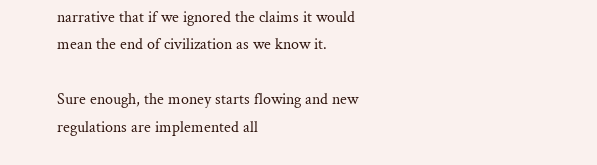narrative that if we ignored the claims it would mean the end of civilization as we know it.

Sure enough, the money starts flowing and new regulations are implemented all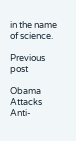in the name of science.

Previous post

Obama Attacks Anti-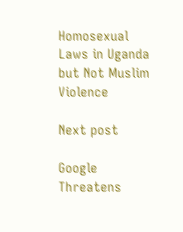Homosexual Laws in Uganda but Not Muslim Violence

Next post

Google Threatens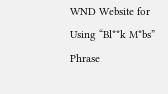WND Website for Using “Bl**k M*bs” Phrase